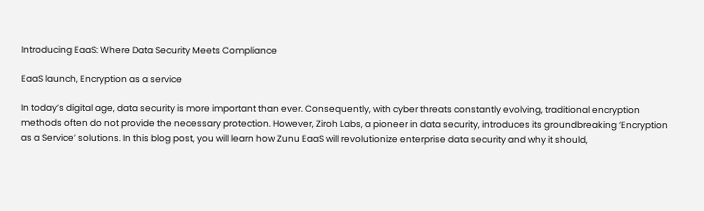Introducing EaaS: Where Data Security Meets Compliance

EaaS launch, Encryption as a service

In today’s digital age, data security is more important than ever. Consequently, with cyber threats constantly evolving, traditional encryption methods often do not provide the necessary protection. However, Ziroh Labs, a pioneer in data security, introduces its groundbreaking ‘Encryption as a Service’ solutions. In this blog post, you will learn how Zunu EaaS will revolutionize enterprise data security and why it should,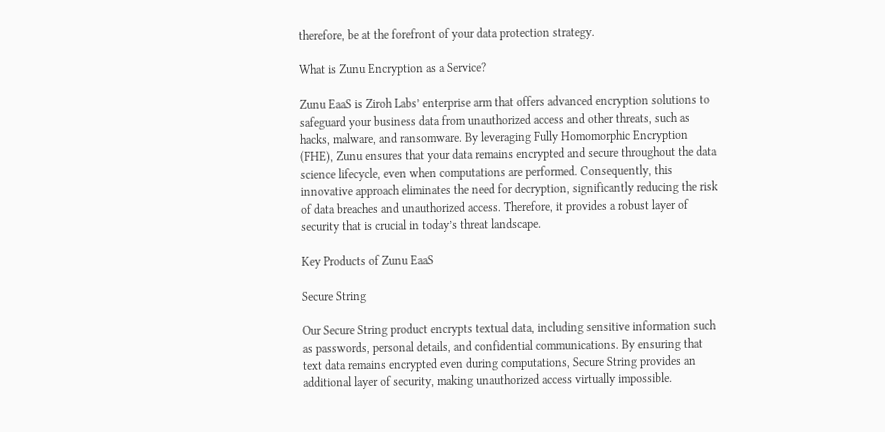therefore, be at the forefront of your data protection strategy.

What is Zunu Encryption as a Service?

Zunu EaaS is Ziroh Labs’ enterprise arm that offers advanced encryption solutions to safeguard your business data from unauthorized access and other threats, such as hacks, malware, and ransomware. By leveraging Fully Homomorphic Encryption (FHE), Zunu ensures that your data remains encrypted and secure throughout the data science lifecycle, even when computations are performed. Consequently, this innovative approach eliminates the need for decryption, significantly reducing the risk of data breaches and unauthorized access. Therefore, it provides a robust layer of security that is crucial in today’s threat landscape.

Key Products of Zunu EaaS

Secure String

Our Secure String product encrypts textual data, including sensitive information such as passwords, personal details, and confidential communications. By ensuring that text data remains encrypted even during computations, Secure String provides an additional layer of security, making unauthorized access virtually impossible.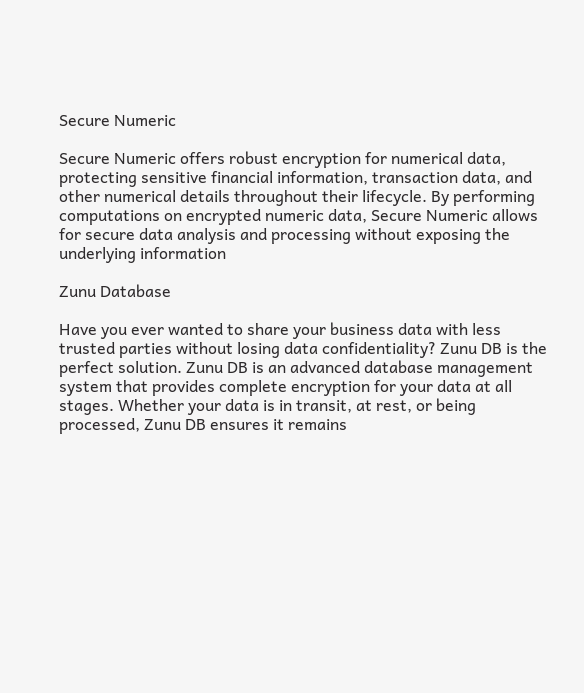Secure Numeric

Secure Numeric offers robust encryption for numerical data, protecting sensitive financial information, transaction data, and other numerical details throughout their lifecycle. By performing computations on encrypted numeric data, Secure Numeric allows for secure data analysis and processing without exposing the underlying information

Zunu Database

Have you ever wanted to share your business data with less trusted parties without losing data confidentiality? Zunu DB is the perfect solution. Zunu DB is an advanced database management system that provides complete encryption for your data at all stages. Whether your data is in transit, at rest, or being processed, Zunu DB ensures it remains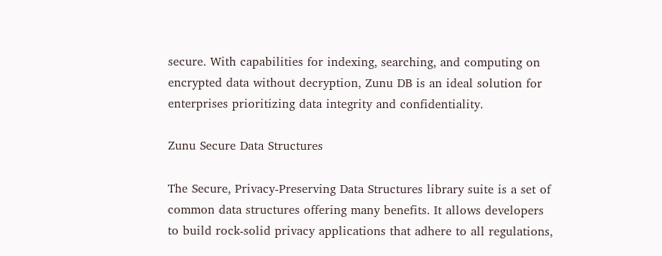secure. With capabilities for indexing, searching, and computing on encrypted data without decryption, Zunu DB is an ideal solution for enterprises prioritizing data integrity and confidentiality.

Zunu Secure Data Structures

The Secure, Privacy-Preserving Data Structures library suite is a set of common data structures offering many benefits. It allows developers to build rock-solid privacy applications that adhere to all regulations,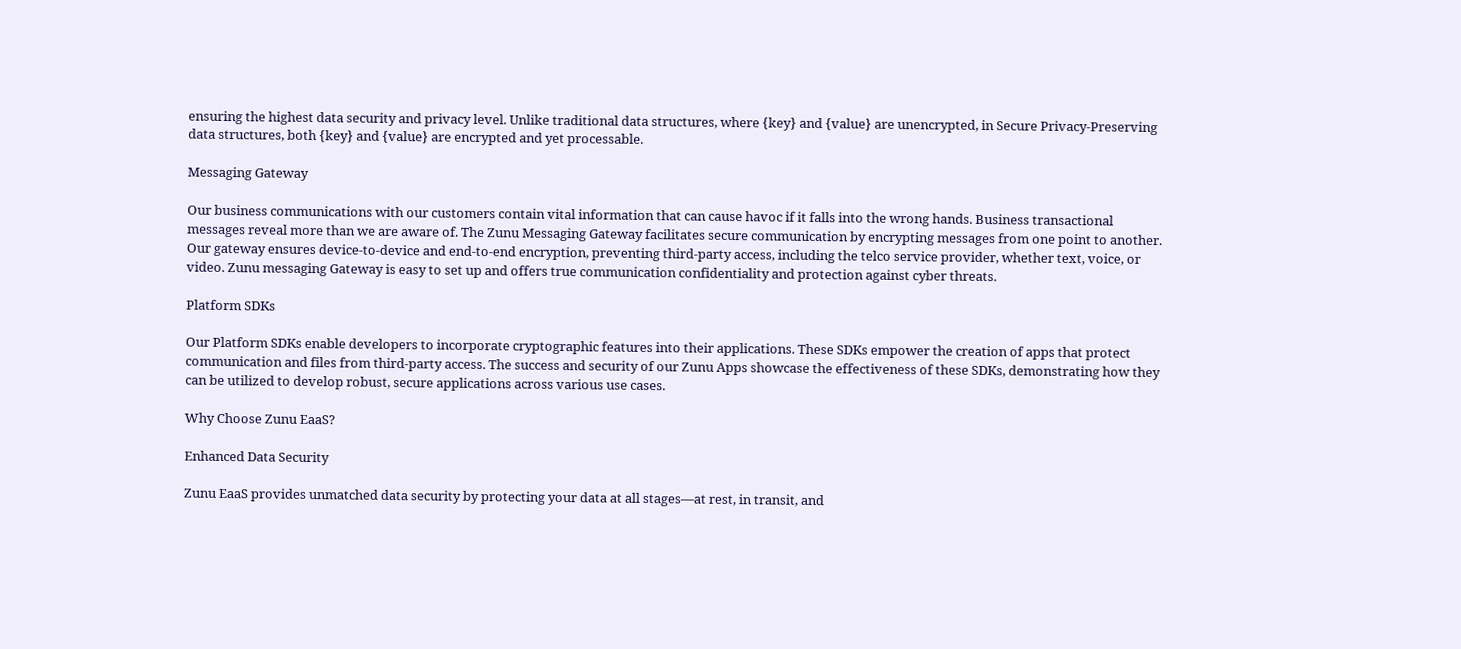ensuring the highest data security and privacy level. Unlike traditional data structures, where {key} and {value} are unencrypted, in Secure Privacy-Preserving data structures, both {key} and {value} are encrypted and yet processable.

Messaging Gateway

Our business communications with our customers contain vital information that can cause havoc if it falls into the wrong hands. Business transactional messages reveal more than we are aware of. The Zunu Messaging Gateway facilitates secure communication by encrypting messages from one point to another. Our gateway ensures device-to-device and end-to-end encryption, preventing third-party access, including the telco service provider, whether text, voice, or video. Zunu messaging Gateway is easy to set up and offers true communication confidentiality and protection against cyber threats.

Platform SDKs

Our Platform SDKs enable developers to incorporate cryptographic features into their applications. These SDKs empower the creation of apps that protect communication and files from third-party access. The success and security of our Zunu Apps showcase the effectiveness of these SDKs, demonstrating how they can be utilized to develop robust, secure applications across various use cases.

Why Choose Zunu EaaS?

Enhanced Data Security

Zunu EaaS provides unmatched data security by protecting your data at all stages—at rest, in transit, and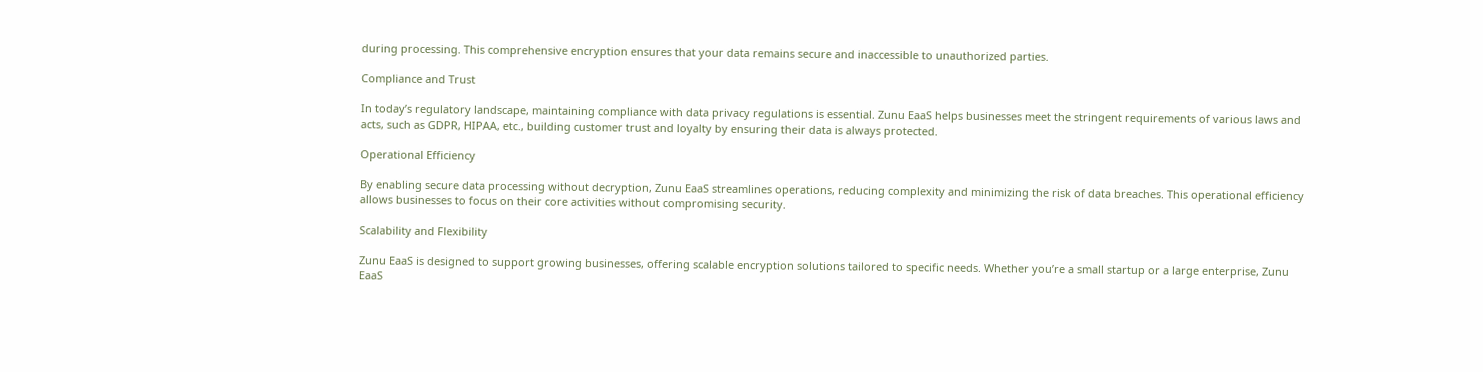during processing. This comprehensive encryption ensures that your data remains secure and inaccessible to unauthorized parties.

Compliance and Trust

In today’s regulatory landscape, maintaining compliance with data privacy regulations is essential. Zunu EaaS helps businesses meet the stringent requirements of various laws and acts, such as GDPR, HIPAA, etc., building customer trust and loyalty by ensuring their data is always protected.

Operational Efficiency

By enabling secure data processing without decryption, Zunu EaaS streamlines operations, reducing complexity and minimizing the risk of data breaches. This operational efficiency allows businesses to focus on their core activities without compromising security.

Scalability and Flexibility

Zunu EaaS is designed to support growing businesses, offering scalable encryption solutions tailored to specific needs. Whether you’re a small startup or a large enterprise, Zunu EaaS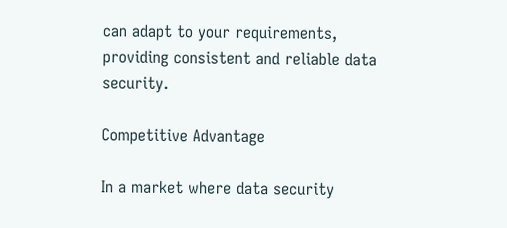can adapt to your requirements, providing consistent and reliable data security.

Competitive Advantage

In a market where data security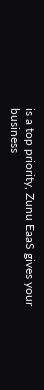is a top priority, Zunu EaaS gives your business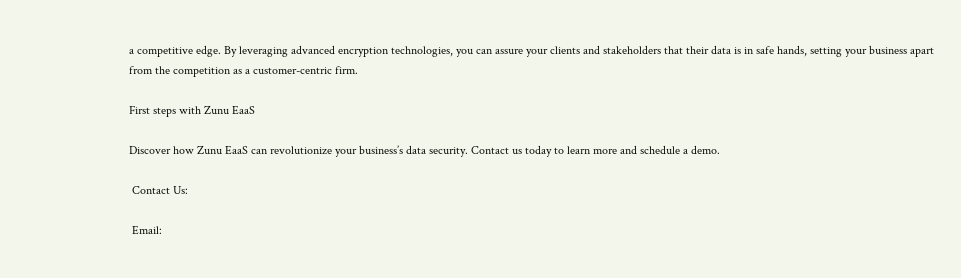a competitive edge. By leveraging advanced encryption technologies, you can assure your clients and stakeholders that their data is in safe hands, setting your business apart from the competition as a customer-centric firm.

First steps with Zunu EaaS

Discover how Zunu EaaS can revolutionize your business’s data security. Contact us today to learn more and schedule a demo.

 Contact Us:

 Email: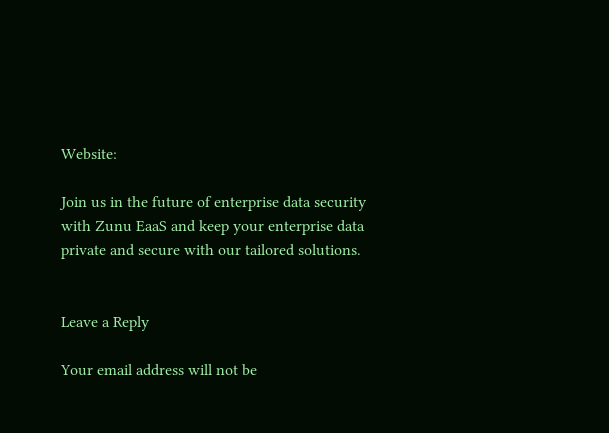Website:

Join us in the future of enterprise data security with Zunu EaaS and keep your enterprise data private and secure with our tailored solutions.


Leave a Reply

Your email address will not be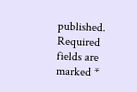published. Required fields are marked *